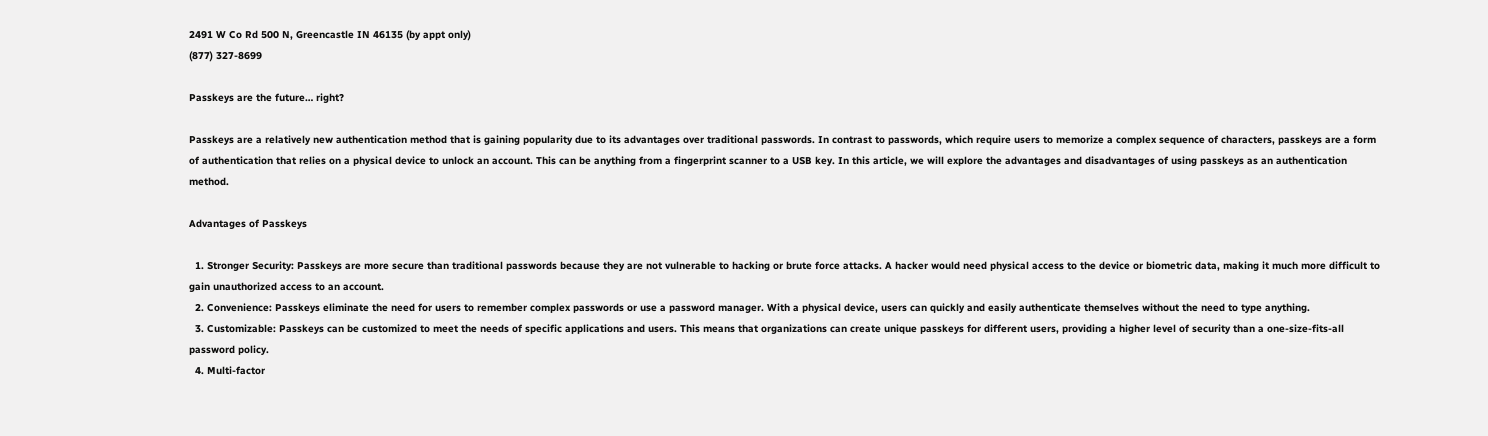2491 W Co Rd 500 N, Greencastle IN 46135 (by appt only)
(877) 327-8699

Passkeys are the future… right?

Passkeys are a relatively new authentication method that is gaining popularity due to its advantages over traditional passwords. In contrast to passwords, which require users to memorize a complex sequence of characters, passkeys are a form of authentication that relies on a physical device to unlock an account. This can be anything from a fingerprint scanner to a USB key. In this article, we will explore the advantages and disadvantages of using passkeys as an authentication method.

Advantages of Passkeys

  1. Stronger Security: Passkeys are more secure than traditional passwords because they are not vulnerable to hacking or brute force attacks. A hacker would need physical access to the device or biometric data, making it much more difficult to gain unauthorized access to an account.
  2. Convenience: Passkeys eliminate the need for users to remember complex passwords or use a password manager. With a physical device, users can quickly and easily authenticate themselves without the need to type anything.
  3. Customizable: Passkeys can be customized to meet the needs of specific applications and users. This means that organizations can create unique passkeys for different users, providing a higher level of security than a one-size-fits-all password policy.
  4. Multi-factor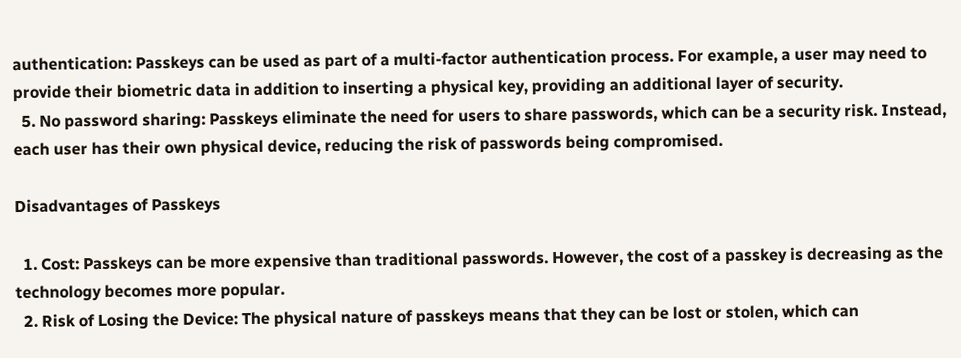authentication: Passkeys can be used as part of a multi-factor authentication process. For example, a user may need to provide their biometric data in addition to inserting a physical key, providing an additional layer of security.
  5. No password sharing: Passkeys eliminate the need for users to share passwords, which can be a security risk. Instead, each user has their own physical device, reducing the risk of passwords being compromised.

Disadvantages of Passkeys

  1. Cost: Passkeys can be more expensive than traditional passwords. However, the cost of a passkey is decreasing as the technology becomes more popular.
  2. Risk of Losing the Device: The physical nature of passkeys means that they can be lost or stolen, which can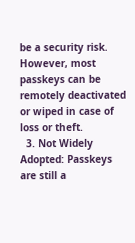be a security risk. However, most passkeys can be remotely deactivated or wiped in case of loss or theft.
  3. Not Widely Adopted: Passkeys are still a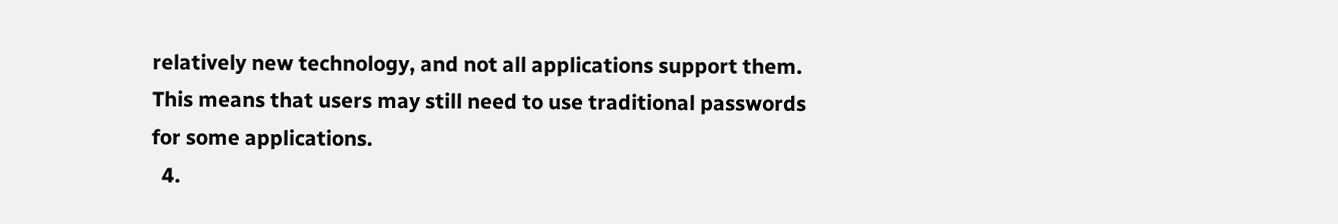relatively new technology, and not all applications support them. This means that users may still need to use traditional passwords for some applications.
  4.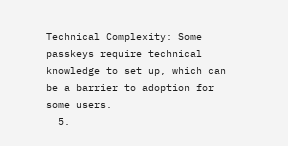Technical Complexity: Some passkeys require technical knowledge to set up, which can be a barrier to adoption for some users.
  5.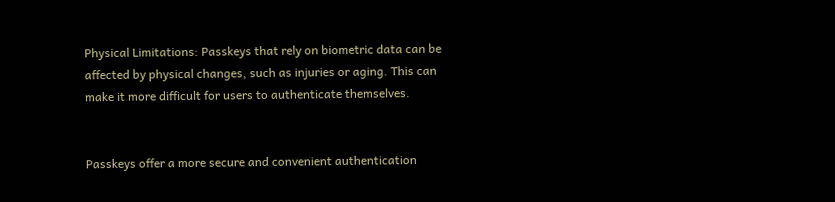Physical Limitations: Passkeys that rely on biometric data can be affected by physical changes, such as injuries or aging. This can make it more difficult for users to authenticate themselves.


Passkeys offer a more secure and convenient authentication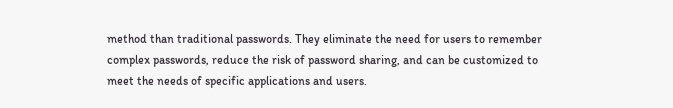method than traditional passwords. They eliminate the need for users to remember complex passwords, reduce the risk of password sharing, and can be customized to meet the needs of specific applications and users.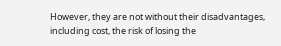However, they are not without their disadvantages, including cost, the risk of losing the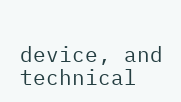device, and technical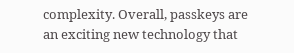complexity. Overall, passkeys are an exciting new technology that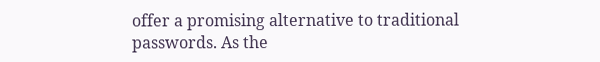offer a promising alternative to traditional passwords. As the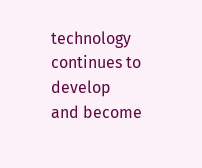technology continues to develop and become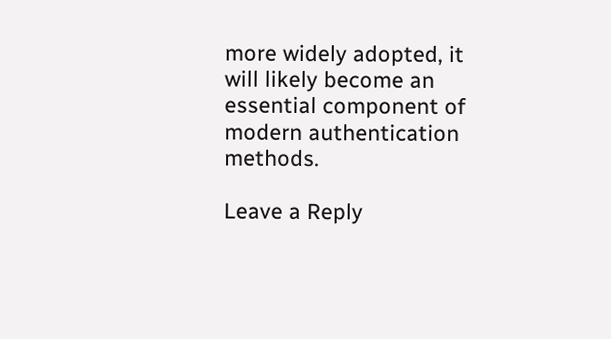more widely adopted, it will likely become an essential component of modern authentication methods.

Leave a Reply